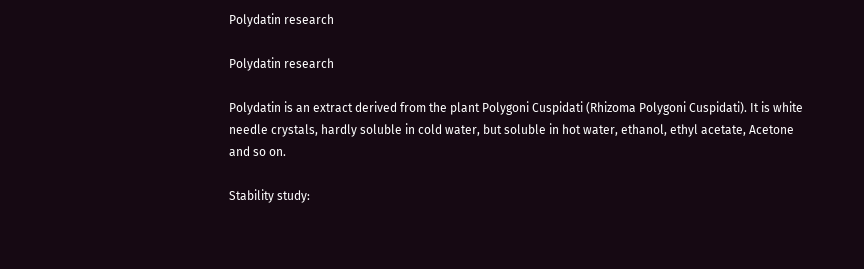Polydatin research

Polydatin research

Polydatin is an extract derived from the plant Polygoni Cuspidati (Rhizoma Polygoni Cuspidati). It is white needle crystals, hardly soluble in cold water, but soluble in hot water, ethanol, ethyl acetate, Acetone and so on.

Stability study: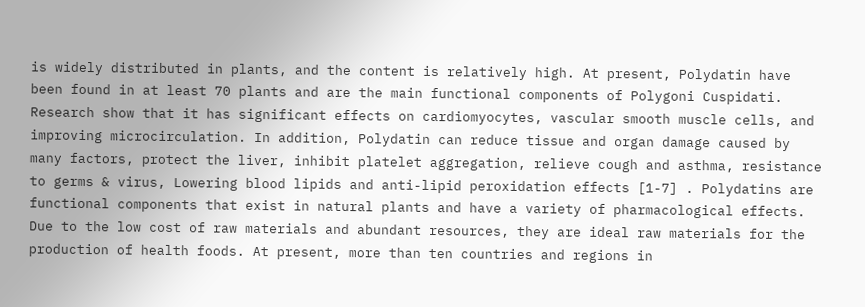is widely distributed in plants, and the content is relatively high. At present, Polydatin have been found in at least 70 plants and are the main functional components of Polygoni Cuspidati. Research show that it has significant effects on cardiomyocytes, vascular smooth muscle cells, and improving microcirculation. In addition, Polydatin can reduce tissue and organ damage caused by many factors, protect the liver, inhibit platelet aggregation, relieve cough and asthma, resistance to germs & virus, Lowering blood lipids and anti-lipid peroxidation effects [1-7] . Polydatins are functional components that exist in natural plants and have a variety of pharmacological effects. Due to the low cost of raw materials and abundant resources, they are ideal raw materials for the production of health foods. At present, more than ten countries and regions in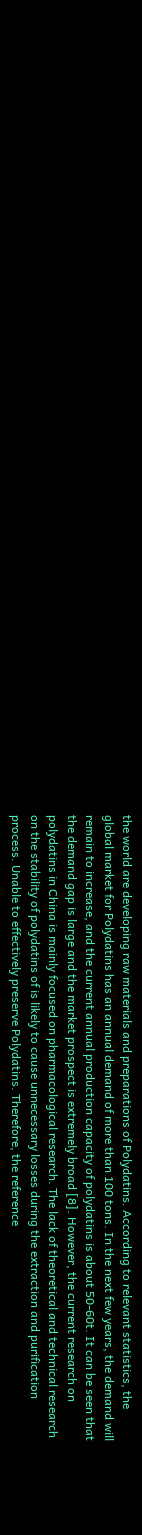the world are developing raw materials and preparations of Polydatins. According to relevant statistics, the global market for Polydatins has an annual demand of more than 100 tons. In the next few years, the demand will remain to increase, and the current annual production capacity of polydatins is about 50-60t. It can be seen that the demand gap is large and the market prospect is extremely broad [8]. However, the current research on polydatins in China is mainly focused on pharmacological research. The lack of theoretical and technical research on the stability of polydatins of is likely to cause unnecessary losses during the extraction and purification process. Unable to effectively preserve Polydatins. Therefore, the reference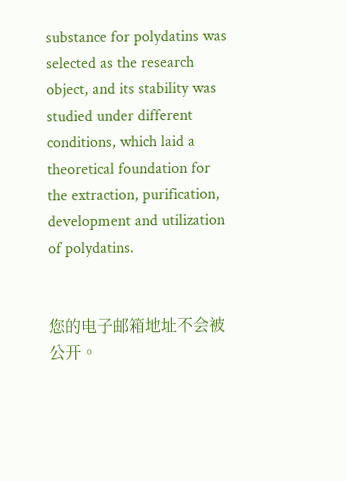substance for polydatins was selected as the research object, and its stability was studied under different conditions, which laid a theoretical foundation for the extraction, purification, development and utilization of polydatins.


您的电子邮箱地址不会被公开。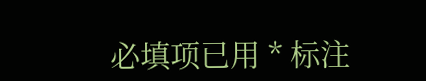必填项已用 * 标注